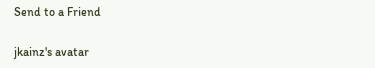Send to a Friend

jkainz's avatar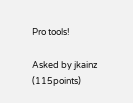Pro tools!

Asked by jkainz (115points)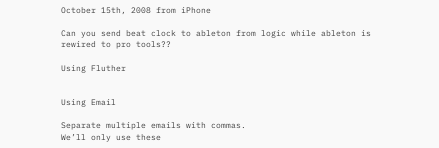October 15th, 2008 from iPhone

Can you send beat clock to ableton from logic while ableton is rewired to pro tools??

Using Fluther


Using Email

Separate multiple emails with commas.
We’ll only use these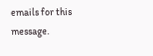emails for this message.